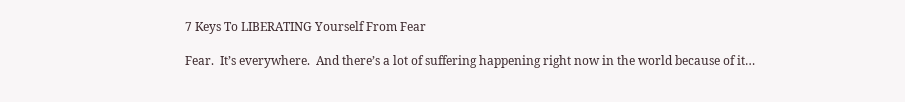7 Keys To LIBERATING Yourself From Fear

Fear.  It’s everywhere.  And there’s a lot of suffering happening right now in the world because of it…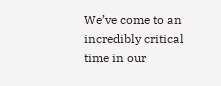We’ve come to an incredibly critical time in our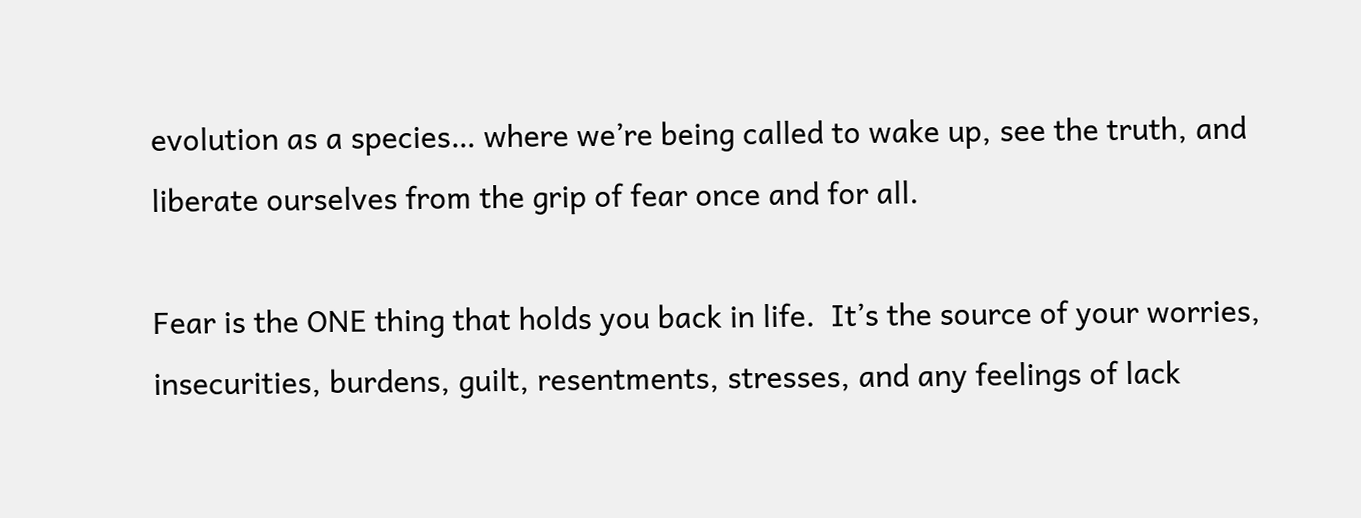evolution as a species… where we’re being called to wake up, see the truth, and liberate ourselves from the grip of fear once and for all.

Fear is the ONE thing that holds you back in life.  It’s the source of your worries, insecurities, burdens, guilt, resentments, stresses, and any feelings of lack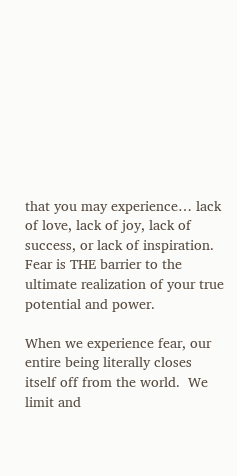that you may experience… lack of love, lack of joy, lack of success, or lack of inspiration.  Fear is THE barrier to the ultimate realization of your true potential and power.

When we experience fear, our entire being literally closes itself off from the world.  We limit and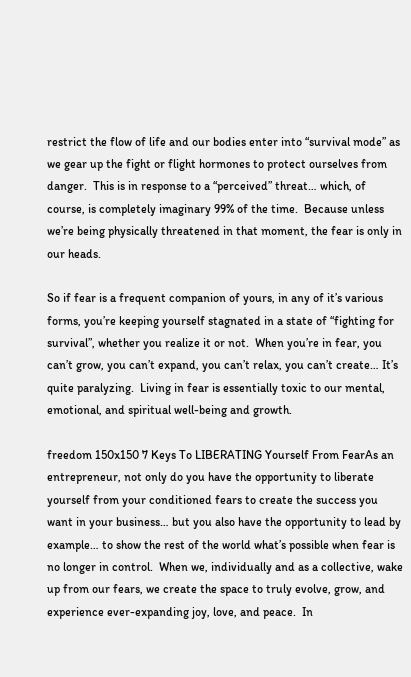restrict the flow of life and our bodies enter into “survival mode” as we gear up the fight or flight hormones to protect ourselves from danger.  This is in response to a “perceived” threat… which, of course, is completely imaginary 99% of the time.  Because unless we’re being physically threatened in that moment, the fear is only in our heads.

So if fear is a frequent companion of yours, in any of it’s various forms, you’re keeping yourself stagnated in a state of “fighting for survival”, whether you realize it or not.  When you’re in fear, you can’t grow, you can’t expand, you can’t relax, you can’t create… It’s quite paralyzing.  Living in fear is essentially toxic to our mental, emotional, and spiritual well-being and growth.

freedom 150x150 7 Keys To LIBERATING Yourself From FearAs an entrepreneur, not only do you have the opportunity to liberate yourself from your conditioned fears to create the success you want in your business… but you also have the opportunity to lead by example… to show the rest of the world what’s possible when fear is no longer in control.  When we, individually and as a collective, wake up from our fears, we create the space to truly evolve, grow, and experience ever-expanding joy, love, and peace.  In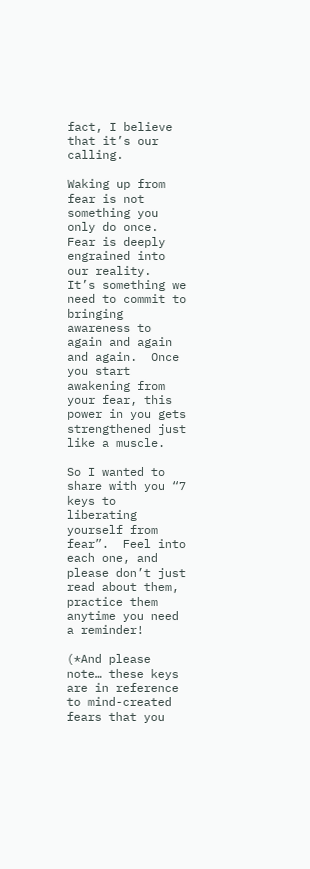fact, I believe that it’s our calling.

Waking up from fear is not something you only do once.  Fear is deeply engrained into our reality.  It’s something we need to commit to bringing awareness to again and again and again.  Once you start awakening from your fear, this power in you gets strengthened just like a muscle.

So I wanted to share with you “7 keys to liberating yourself from fear”.  Feel into each one, and please don’t just read about them, practice them anytime you need a reminder!

(*And please note… these keys are in reference to mind-created fears that you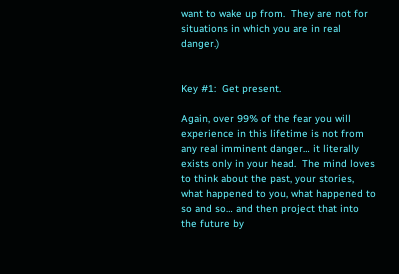want to wake up from.  They are not for situations in which you are in real danger.)


Key #1:  Get present.

Again, over 99% of the fear you will experience in this lifetime is not from any real imminent danger… it literally exists only in your head.  The mind loves to think about the past, your stories, what happened to you, what happened to so and so… and then project that into the future by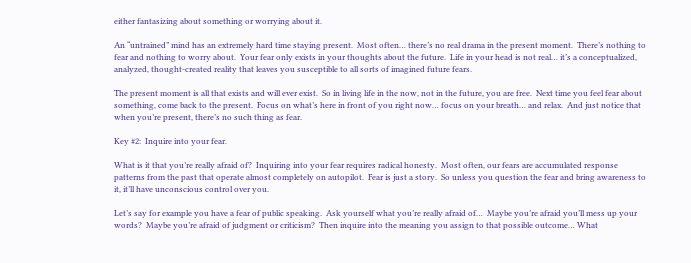either fantasizing about something or worrying about it.

An “untrained” mind has an extremely hard time staying present.  Most often… there’s no real drama in the present moment.  There’s nothing to fear and nothing to worry about.  Your fear only exists in your thoughts about the future.  Life in your head is not real… it’s a conceptualized, analyzed, thought-created reality that leaves you susceptible to all sorts of imagined future fears.

The present moment is all that exists and will ever exist.  So in living life in the now, not in the future, you are free.  Next time you feel fear about something, come back to the present.  Focus on what’s here in front of you right now… focus on your breath… and relax.  And just notice that when you’re present, there’s no such thing as fear.

Key #2:  Inquire into your fear.

What is it that you’re really afraid of?  Inquiring into your fear requires radical honesty.  Most often, our fears are accumulated response patterns from the past that operate almost completely on autopilot.  Fear is just a story.  So unless you question the fear and bring awareness to it, it’ll have unconscious control over you.

Let’s say for example you have a fear of public speaking.  Ask yourself what you’re really afraid of…  Maybe you’re afraid you’ll mess up your words?  Maybe you’re afraid of judgment or criticism?  Then inquire into the meaning you assign to that possible outcome… What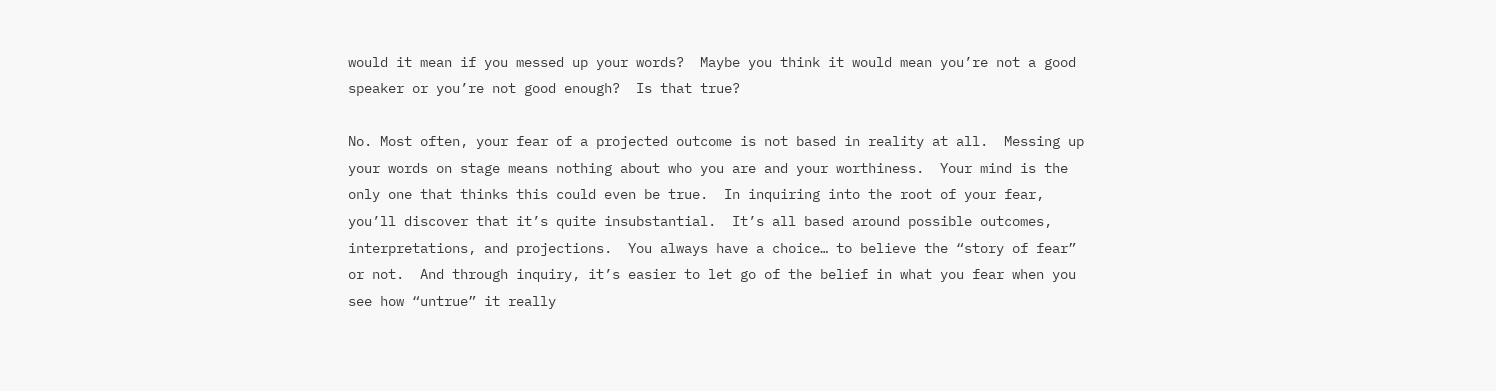would it mean if you messed up your words?  Maybe you think it would mean you’re not a good speaker or you’re not good enough?  Is that true?

No. Most often, your fear of a projected outcome is not based in reality at all.  Messing up your words on stage means nothing about who you are and your worthiness.  Your mind is the only one that thinks this could even be true.  In inquiring into the root of your fear, you’ll discover that it’s quite insubstantial.  It’s all based around possible outcomes, interpretations, and projections.  You always have a choice… to believe the “story of fear” or not.  And through inquiry, it’s easier to let go of the belief in what you fear when you see how “untrue” it really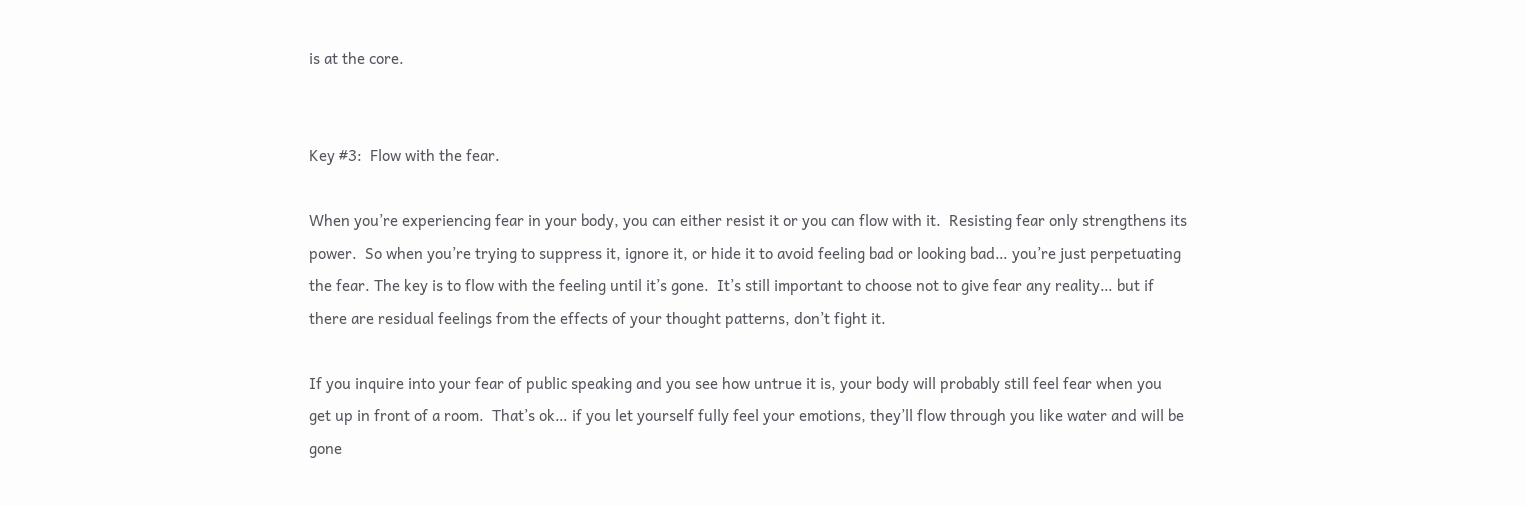is at the core.


Key #3:  Flow with the fear.

When you’re experiencing fear in your body, you can either resist it or you can flow with it.  Resisting fear only strengthens its power.  So when you’re trying to suppress it, ignore it, or hide it to avoid feeling bad or looking bad… you’re just perpetuating the fear. The key is to flow with the feeling until it’s gone.  It’s still important to choose not to give fear any reality… but if there are residual feelings from the effects of your thought patterns, don’t fight it.

If you inquire into your fear of public speaking and you see how untrue it is, your body will probably still feel fear when you get up in front of a room.  That’s ok… if you let yourself fully feel your emotions, they’ll flow through you like water and will be gone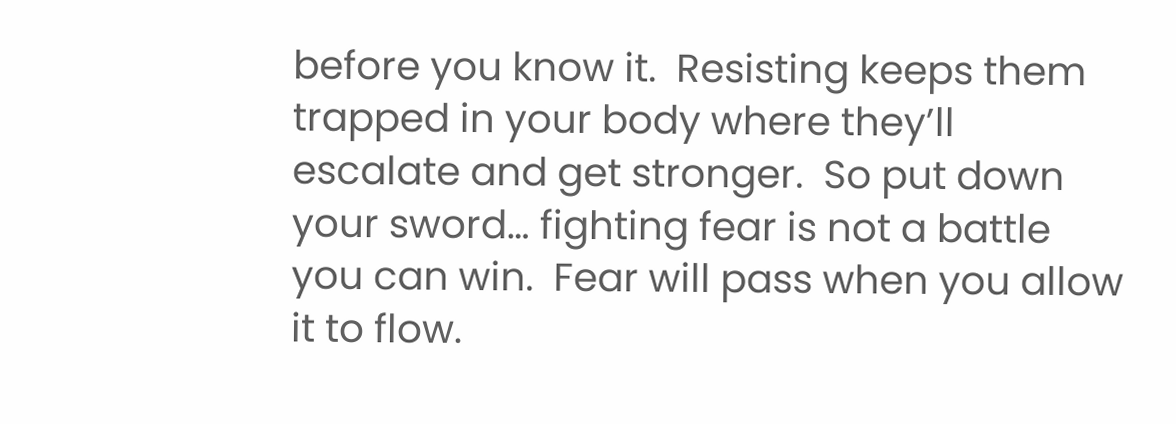before you know it.  Resisting keeps them trapped in your body where they’ll escalate and get stronger.  So put down your sword… fighting fear is not a battle you can win.  Fear will pass when you allow it to flow.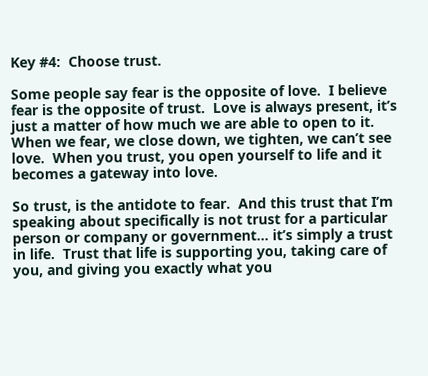Key #4:  Choose trust.

Some people say fear is the opposite of love.  I believe fear is the opposite of trust.  Love is always present, it’s just a matter of how much we are able to open to it.  When we fear, we close down, we tighten, we can’t see love.  When you trust, you open yourself to life and it becomes a gateway into love.

So trust, is the antidote to fear.  And this trust that I’m speaking about specifically is not trust for a particular person or company or government… it’s simply a trust in life.  Trust that life is supporting you, taking care of you, and giving you exactly what you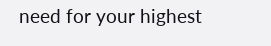need for your highest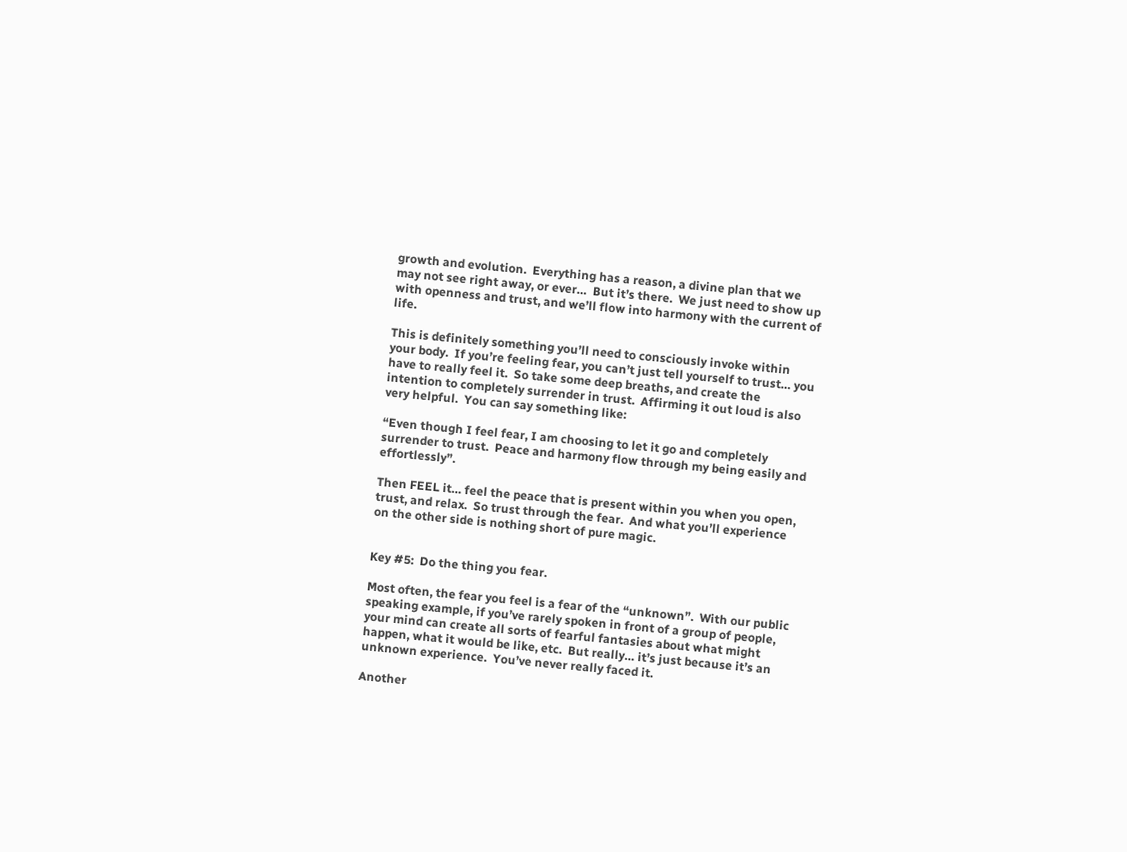growth and evolution.  Everything has a reason, a divine plan that we may not see right away, or ever…  But it’s there.  We just need to show up with openness and trust, and we’ll flow into harmony with the current of life.

This is definitely something you’ll need to consciously invoke within your body.  If you’re feeling fear, you can’t just tell yourself to trust… you have to really feel it.  So take some deep breaths, and create the intention to completely surrender in trust.  Affirming it out loud is also very helpful.  You can say something like:

“Even though I feel fear, I am choosing to let it go and completely surrender to trust.  Peace and harmony flow through my being easily and effortlessly”.

Then FEEL it… feel the peace that is present within you when you open, trust, and relax.  So trust through the fear.  And what you’ll experience on the other side is nothing short of pure magic.


Key #5:  Do the thing you fear.

Most often, the fear you feel is a fear of the “unknown”.  With our public speaking example, if you’ve rarely spoken in front of a group of people, your mind can create all sorts of fearful fantasies about what might happen, what it would be like, etc.  But really… it’s just because it’s an unknown experience.  You’ve never really faced it.

Another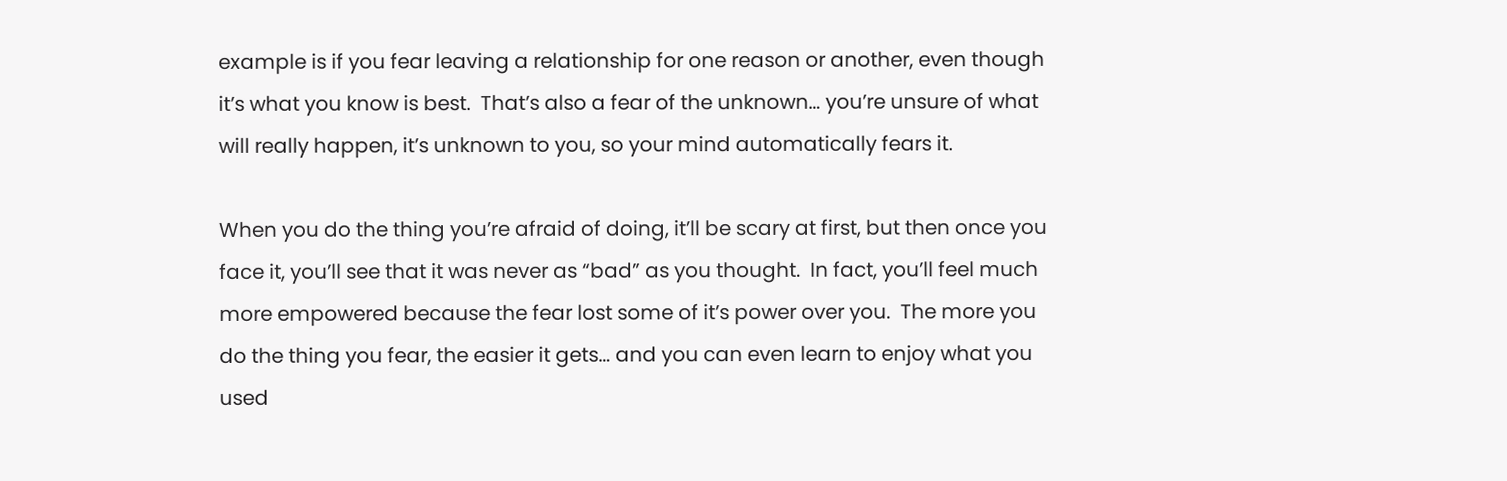example is if you fear leaving a relationship for one reason or another, even though it’s what you know is best.  That’s also a fear of the unknown… you’re unsure of what will really happen, it’s unknown to you, so your mind automatically fears it.

When you do the thing you’re afraid of doing, it’ll be scary at first, but then once you face it, you’ll see that it was never as “bad” as you thought.  In fact, you’ll feel much more empowered because the fear lost some of it’s power over you.  The more you do the thing you fear, the easier it gets… and you can even learn to enjoy what you used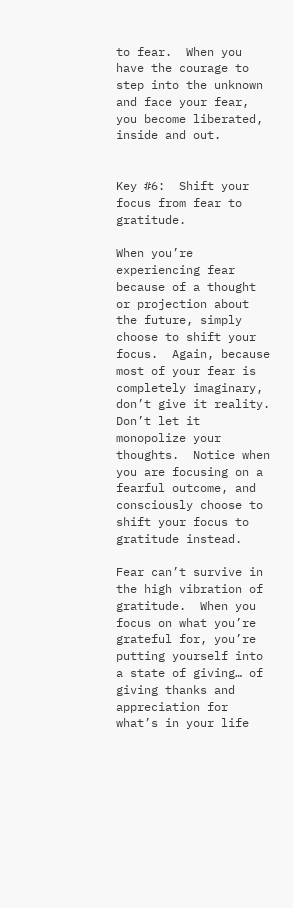to fear.  When you have the courage to step into the unknown and face your fear, you become liberated, inside and out.


Key #6:  Shift your focus from fear to gratitude.

When you’re experiencing fear because of a thought or projection about the future, simply choose to shift your focus.  Again, because most of your fear is completely imaginary, don’t give it reality.  Don’t let it monopolize your thoughts.  Notice when you are focusing on a fearful outcome, and consciously choose to shift your focus to gratitude instead.

Fear can’t survive in the high vibration of gratitude.  When you focus on what you’re grateful for, you’re putting yourself into a state of giving… of giving thanks and appreciation for what’s in your life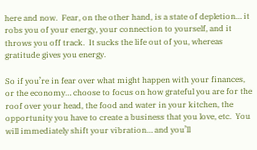here and now.  Fear, on the other hand, is a state of depletion… it robs you of your energy, your connection to yourself, and it throws you off track.  It sucks the life out of you, whereas gratitude gives you energy.

So if you’re in fear over what might happen with your finances, or the economy… choose to focus on how grateful you are for the roof over your head, the food and water in your kitchen, the opportunity you have to create a business that you love, etc.  You will immediately shift your vibration… and you’ll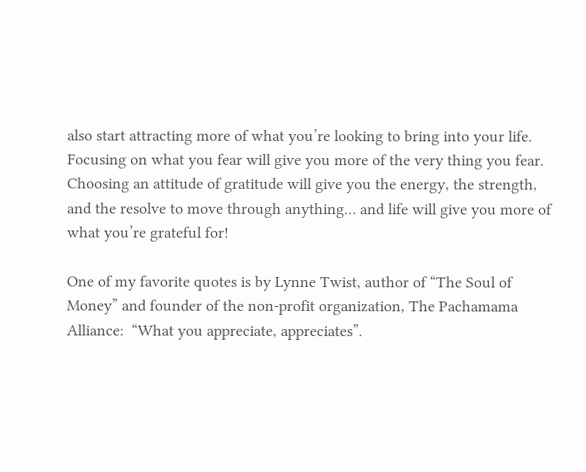also start attracting more of what you’re looking to bring into your life.  Focusing on what you fear will give you more of the very thing you fear.  Choosing an attitude of gratitude will give you the energy, the strength, and the resolve to move through anything… and life will give you more of what you’re grateful for!

One of my favorite quotes is by Lynne Twist, author of “The Soul of Money” and founder of the non-profit organization, The Pachamama Alliance:  “What you appreciate, appreciates”.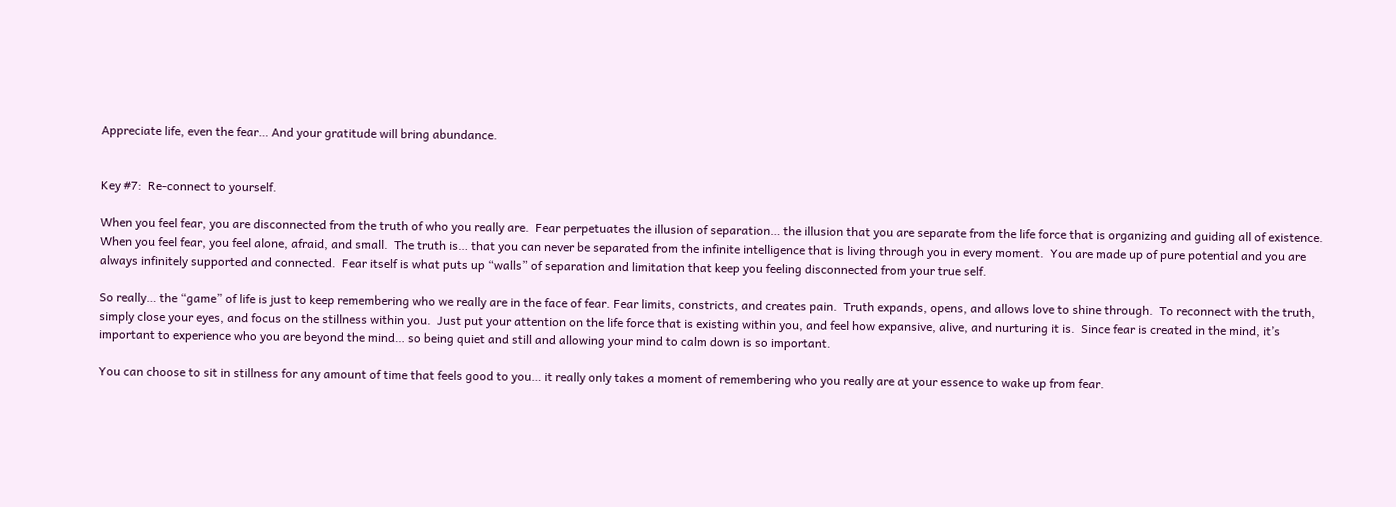Appreciate life, even the fear… And your gratitude will bring abundance.


Key #7:  Re-connect to yourself.

When you feel fear, you are disconnected from the truth of who you really are.  Fear perpetuates the illusion of separation… the illusion that you are separate from the life force that is organizing and guiding all of existence.  When you feel fear, you feel alone, afraid, and small.  The truth is… that you can never be separated from the infinite intelligence that is living through you in every moment.  You are made up of pure potential and you are always infinitely supported and connected.  Fear itself is what puts up “walls” of separation and limitation that keep you feeling disconnected from your true self.

So really… the “game” of life is just to keep remembering who we really are in the face of fear. Fear limits, constricts, and creates pain.  Truth expands, opens, and allows love to shine through.  To reconnect with the truth, simply close your eyes, and focus on the stillness within you.  Just put your attention on the life force that is existing within you, and feel how expansive, alive, and nurturing it is.  Since fear is created in the mind, it’s important to experience who you are beyond the mind… so being quiet and still and allowing your mind to calm down is so important.

You can choose to sit in stillness for any amount of time that feels good to you… it really only takes a moment of remembering who you really are at your essence to wake up from fear.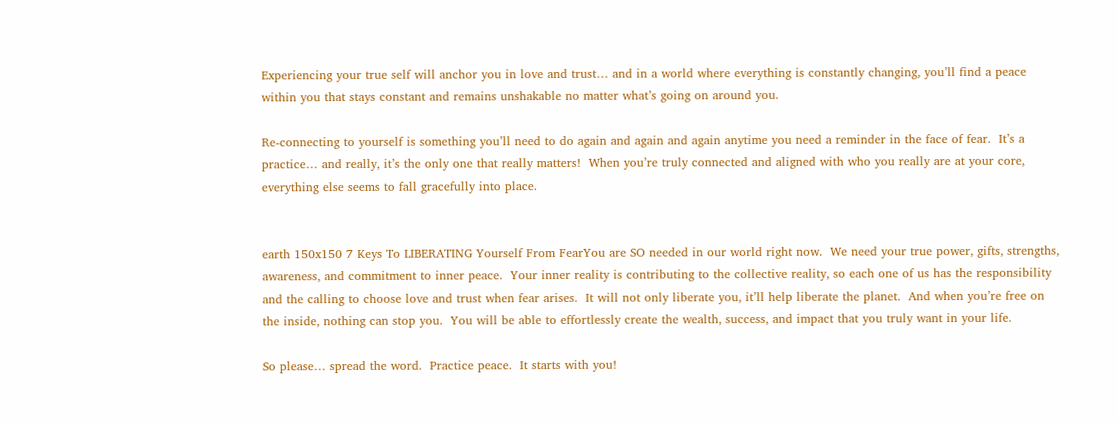Experiencing your true self will anchor you in love and trust… and in a world where everything is constantly changing, you’ll find a peace within you that stays constant and remains unshakable no matter what’s going on around you.

Re-connecting to yourself is something you’ll need to do again and again and again anytime you need a reminder in the face of fear.  It’s a practice… and really, it’s the only one that really matters!  When you’re truly connected and aligned with who you really are at your core, everything else seems to fall gracefully into place.


earth 150x150 7 Keys To LIBERATING Yourself From FearYou are SO needed in our world right now.  We need your true power, gifts, strengths, awareness, and commitment to inner peace.  Your inner reality is contributing to the collective reality, so each one of us has the responsibility and the calling to choose love and trust when fear arises.  It will not only liberate you, it’ll help liberate the planet.  And when you’re free on the inside, nothing can stop you.  You will be able to effortlessly create the wealth, success, and impact that you truly want in your life.

So please… spread the word.  Practice peace.  It starts with you!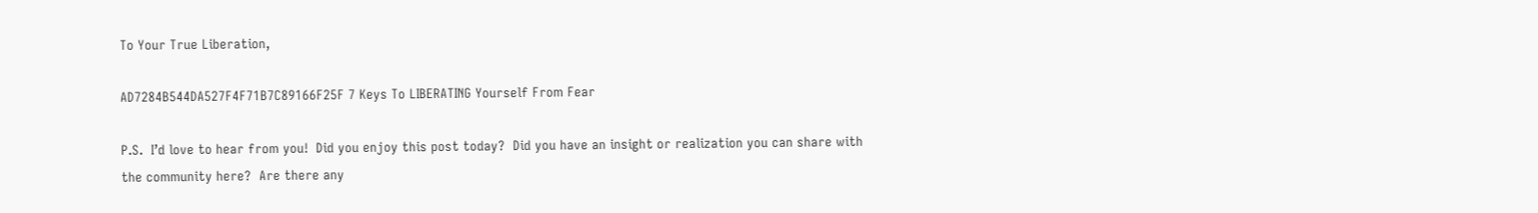To Your True Liberation,

AD7284B544DA527F4F71B7C89166F25F 7 Keys To LIBERATING Yourself From Fear

P.S.  I’d love to hear from you!  Did you enjoy this post today?  Did you have an insight or realization you can share with the community here?  Are there any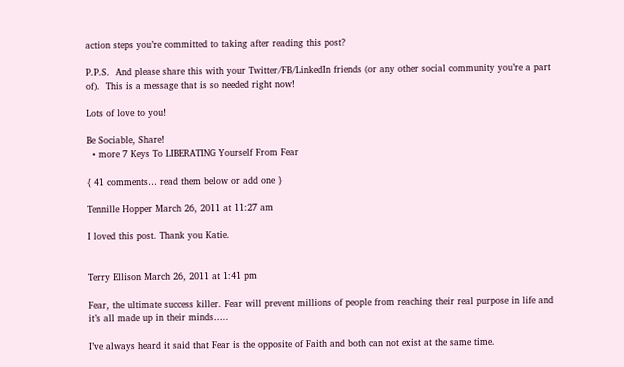action steps you’re committed to taking after reading this post?

P.P.S.  And please share this with your Twitter/FB/LinkedIn friends (or any other social community you’re a part of).  This is a message that is so needed right now!

Lots of love to you!

Be Sociable, Share!
  • more 7 Keys To LIBERATING Yourself From Fear

{ 41 comments… read them below or add one }

Tennille Hopper March 26, 2011 at 11:27 am

I loved this post. Thank you Katie.


Terry Ellison March 26, 2011 at 1:41 pm

Fear, the ultimate success killer. Fear will prevent millions of people from reaching their real purpose in life and it’s all made up in their minds…..

I’ve always heard it said that Fear is the opposite of Faith and both can not exist at the same time.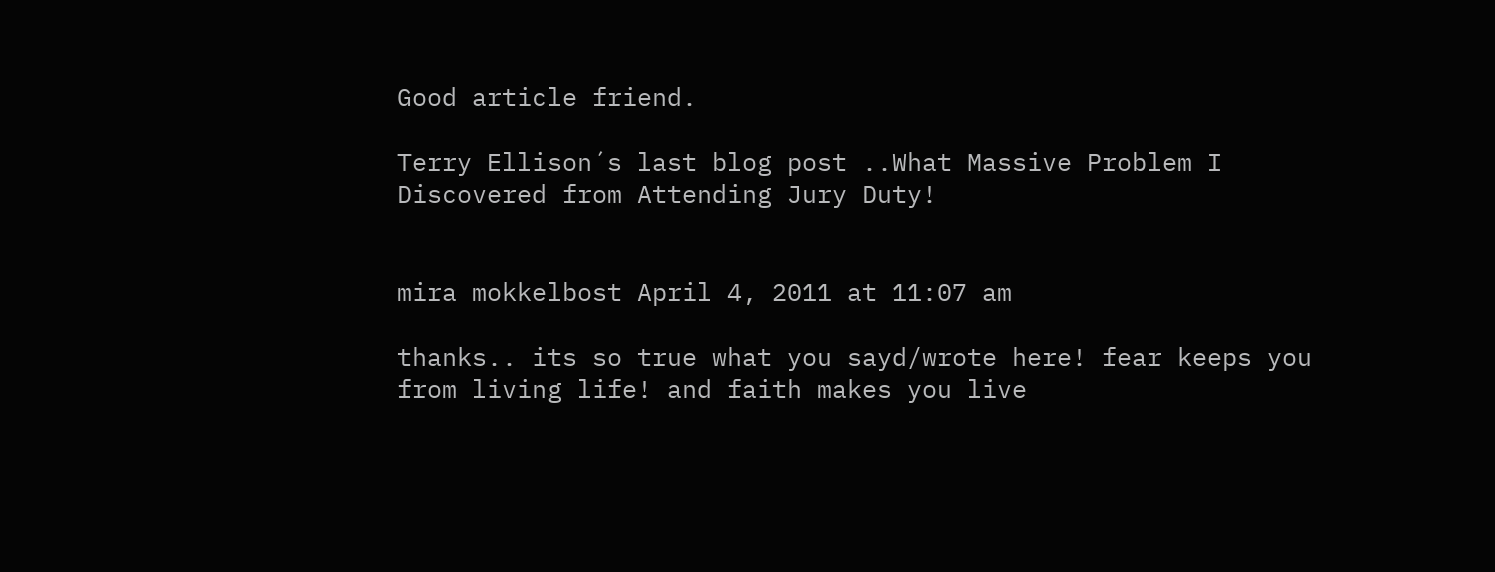Good article friend.

Terry Ellison´s last blog post ..What Massive Problem I Discovered from Attending Jury Duty!


mira mokkelbost April 4, 2011 at 11:07 am

thanks.. its so true what you sayd/wrote here! fear keeps you from living life! and faith makes you live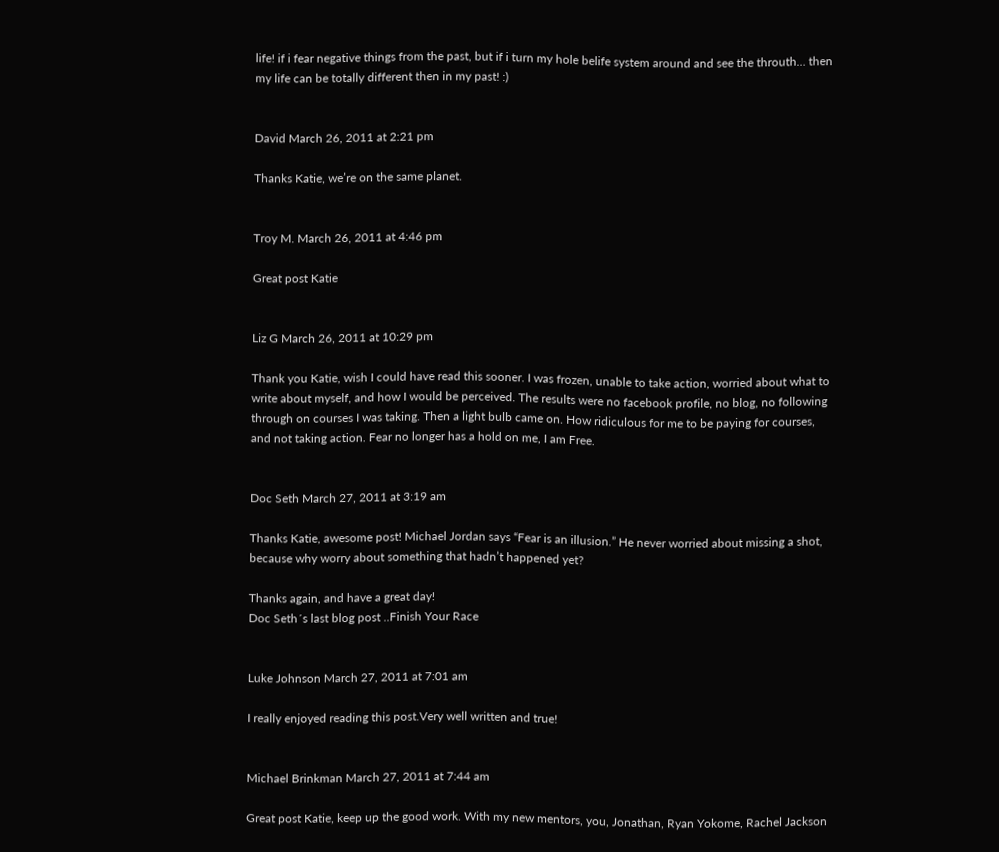life! if i fear negative things from the past, but if i turn my hole belife system around and see the throuth… then my life can be totally different then in my past! :)


David March 26, 2011 at 2:21 pm

Thanks Katie, we’re on the same planet.


Troy M. March 26, 2011 at 4:46 pm

Great post Katie


Liz G March 26, 2011 at 10:29 pm

Thank you Katie, wish I could have read this sooner. I was frozen, unable to take action, worried about what to write about myself, and how I would be perceived. The results were no facebook profile, no blog, no following through on courses I was taking. Then a light bulb came on. How ridiculous for me to be paying for courses, and not taking action. Fear no longer has a hold on me, I am Free.


Doc Seth March 27, 2011 at 3:19 am

Thanks Katie, awesome post! Michael Jordan says “Fear is an illusion.” He never worried about missing a shot, because why worry about something that hadn’t happened yet?

Thanks again, and have a great day!
Doc Seth´s last blog post ..Finish Your Race


Luke Johnson March 27, 2011 at 7:01 am

I really enjoyed reading this post.Very well written and true!


Michael Brinkman March 27, 2011 at 7:44 am

Great post Katie, keep up the good work. With my new mentors, you, Jonathan, Ryan Yokome, Rachel Jackson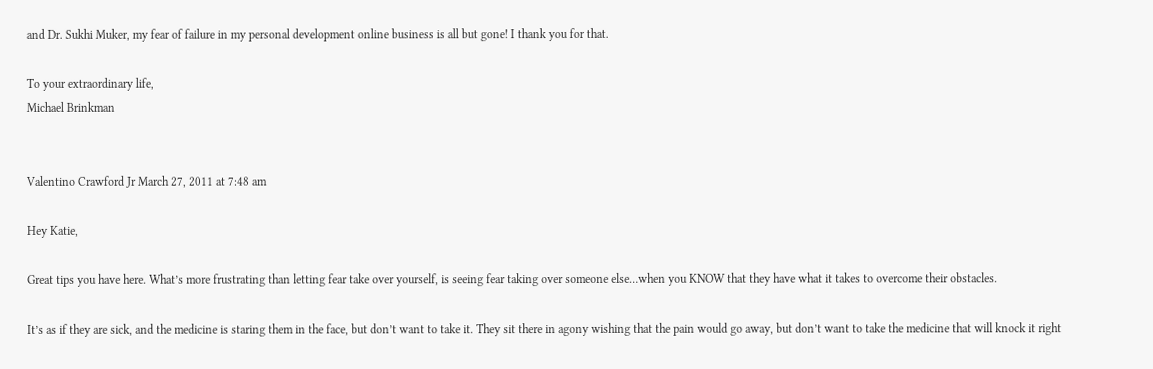and Dr. Sukhi Muker, my fear of failure in my personal development online business is all but gone! I thank you for that.

To your extraordinary life,
Michael Brinkman


Valentino Crawford Jr March 27, 2011 at 7:48 am

Hey Katie,

Great tips you have here. What’s more frustrating than letting fear take over yourself, is seeing fear taking over someone else…when you KNOW that they have what it takes to overcome their obstacles.

It’s as if they are sick, and the medicine is staring them in the face, but don’t want to take it. They sit there in agony wishing that the pain would go away, but don’t want to take the medicine that will knock it right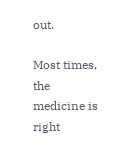out.

Most times, the medicine is right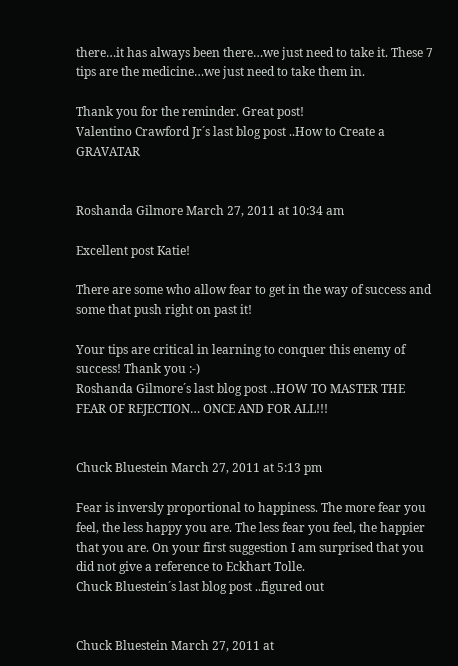there…it has always been there…we just need to take it. These 7 tips are the medicine…we just need to take them in.

Thank you for the reminder. Great post!
Valentino Crawford Jr´s last blog post ..How to Create a GRAVATAR


Roshanda Gilmore March 27, 2011 at 10:34 am

Excellent post Katie!

There are some who allow fear to get in the way of success and some that push right on past it!

Your tips are critical in learning to conquer this enemy of success! Thank you :-)
Roshanda Gilmore´s last blog post ..HOW TO MASTER THE FEAR OF REJECTION… ONCE AND FOR ALL!!!


Chuck Bluestein March 27, 2011 at 5:13 pm

Fear is inversly proportional to happiness. The more fear you feel, the less happy you are. The less fear you feel, the happier that you are. On your first suggestion I am surprised that you did not give a reference to Eckhart Tolle.
Chuck Bluestein´s last blog post ..figured out


Chuck Bluestein March 27, 2011 at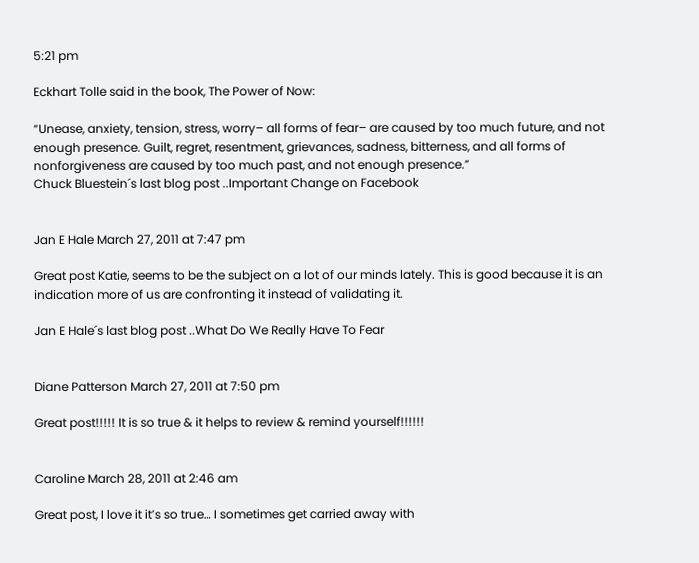5:21 pm

Eckhart Tolle said in the book, The Power of Now:

“Unease, anxiety, tension, stress, worry– all forms of fear– are caused by too much future, and not enough presence. Guilt, regret, resentment, grievances, sadness, bitterness, and all forms of nonforgiveness are caused by too much past, and not enough presence.”
Chuck Bluestein´s last blog post ..Important Change on Facebook


Jan E Hale March 27, 2011 at 7:47 pm

Great post Katie, seems to be the subject on a lot of our minds lately. This is good because it is an indication more of us are confronting it instead of validating it.

Jan E Hale´s last blog post ..What Do We Really Have To Fear


Diane Patterson March 27, 2011 at 7:50 pm

Great post!!!!! It is so true & it helps to review & remind yourself!!!!!!


Caroline March 28, 2011 at 2:46 am

Great post, I love it it’s so true… I sometimes get carried away with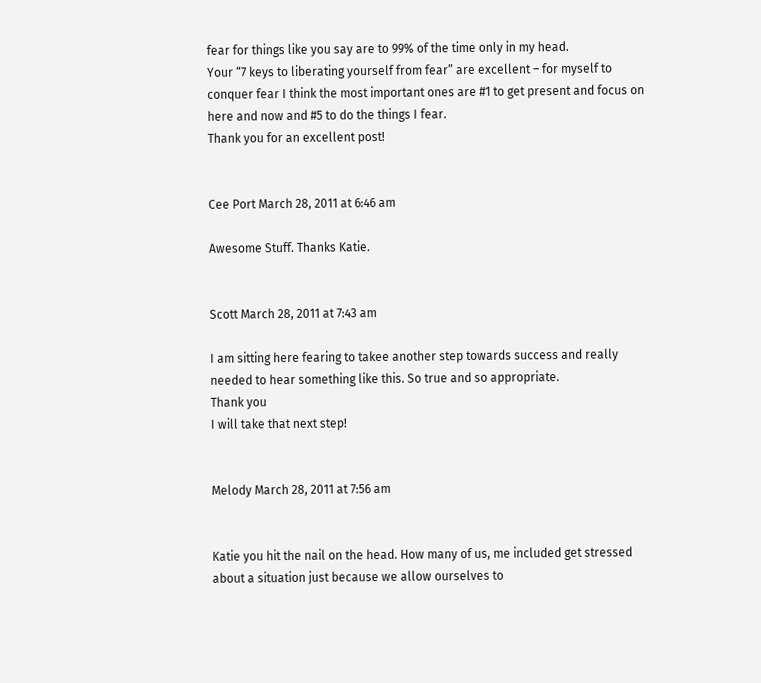fear for things like you say are to 99% of the time only in my head.
Your “7 keys to liberating yourself from fear” are excellent – for myself to conquer fear I think the most important ones are #1 to get present and focus on here and now and #5 to do the things I fear.
Thank you for an excellent post!


Cee Port March 28, 2011 at 6:46 am

Awesome Stuff. Thanks Katie.


Scott March 28, 2011 at 7:43 am

I am sitting here fearing to takee another step towards success and really needed to hear something like this. So true and so appropriate.
Thank you
I will take that next step!


Melody March 28, 2011 at 7:56 am


Katie you hit the nail on the head. How many of us, me included get stressed about a situation just because we allow ourselves to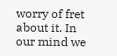worry of fret about it. In our mind we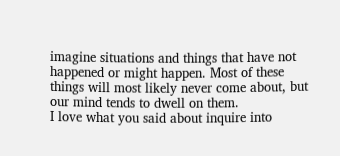imagine situations and things that have not happened or might happen. Most of these things will most likely never come about, but our mind tends to dwell on them.
I love what you said about inquire into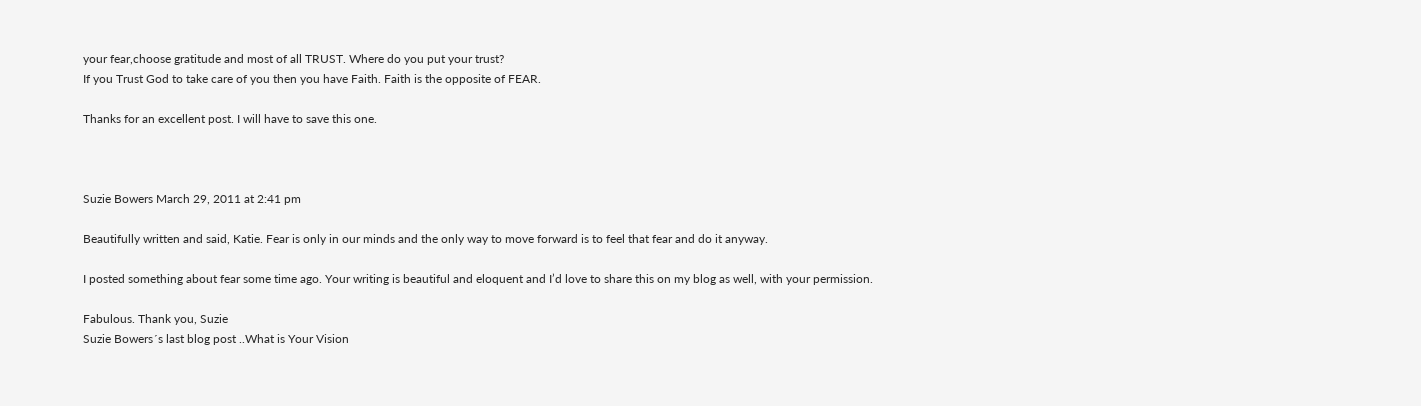your fear,choose gratitude and most of all TRUST. Where do you put your trust?
If you Trust God to take care of you then you have Faith. Faith is the opposite of FEAR.

Thanks for an excellent post. I will have to save this one.



Suzie Bowers March 29, 2011 at 2:41 pm

Beautifully written and said, Katie. Fear is only in our minds and the only way to move forward is to feel that fear and do it anyway.

I posted something about fear some time ago. Your writing is beautiful and eloquent and I’d love to share this on my blog as well, with your permission.

Fabulous. Thank you, Suzie
Suzie Bowers´s last blog post ..What is Your Vision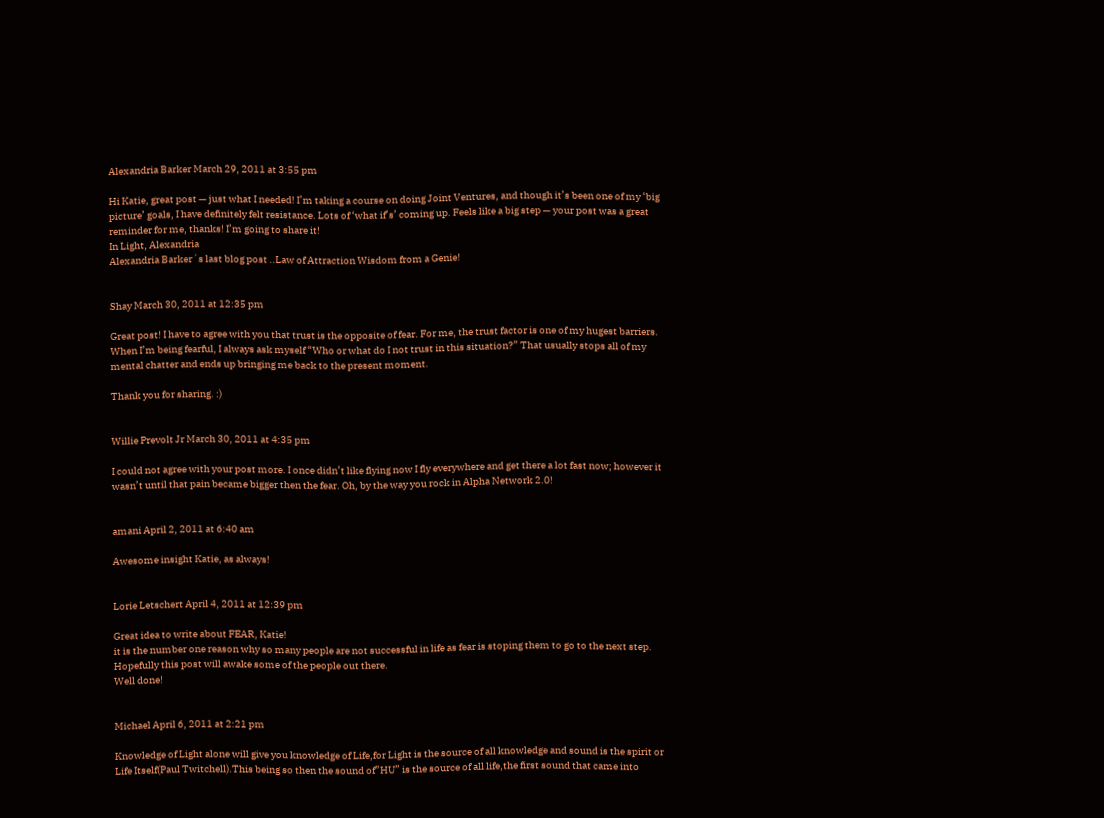Alexandria Barker March 29, 2011 at 3:55 pm

Hi Katie, great post — just what I needed! I’m taking a course on doing Joint Ventures, and though it’s been one of my ‘big picture’ goals, I have definitely felt resistance. Lots of ‘what if’s’ coming up. Feels like a big step — your post was a great reminder for me, thanks! I’m going to share it!
In Light, Alexandria
Alexandria Barker´s last blog post ..Law of Attraction Wisdom from a Genie!


Shay March 30, 2011 at 12:35 pm

Great post! I have to agree with you that trust is the opposite of fear. For me, the trust factor is one of my hugest barriers. When I’m being fearful, I always ask myself “Who or what do I not trust in this situation?” That usually stops all of my mental chatter and ends up bringing me back to the present moment.

Thank you for sharing. :)


Willie Prevolt Jr March 30, 2011 at 4:35 pm

I could not agree with your post more. I once didn’t like flying now I fly everywhere and get there a lot fast now; however it wasn’t until that pain became bigger then the fear. Oh, by the way you rock in Alpha Network 2.0!


amani April 2, 2011 at 6:40 am

Awesome insight Katie, as always!


Lorie Letschert April 4, 2011 at 12:39 pm

Great idea to write about FEAR, Katie!
it is the number one reason why so many people are not successful in life as fear is stoping them to go to the next step.
Hopefully this post will awake some of the people out there.
Well done!


Michael April 6, 2011 at 2:21 pm

Knowledge of Light alone will give you knowledge of Life,for Light is the source of all knowledge and sound is the spirit or Life Itself(Paul Twitchell).This being so then the sound of”HU” is the source of all life,the first sound that came into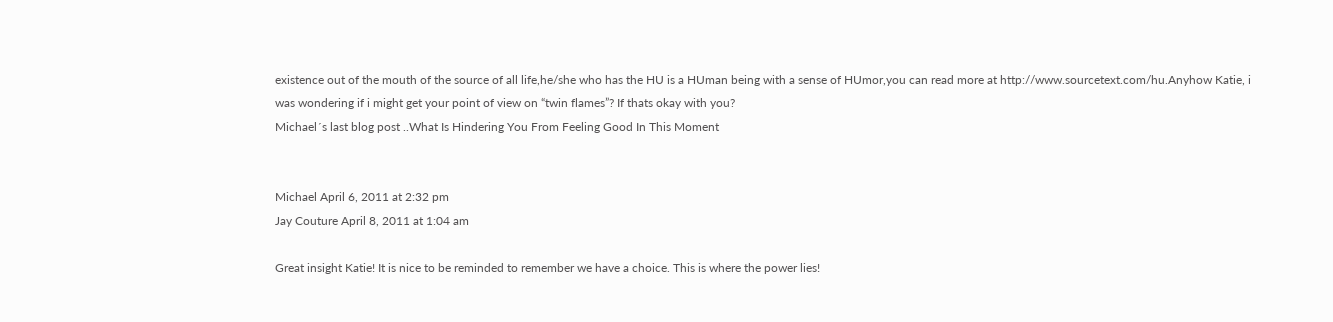existence out of the mouth of the source of all life,he/she who has the HU is a HUman being with a sense of HUmor,you can read more at http://www.sourcetext.com/hu.Anyhow Katie, i was wondering if i might get your point of view on “twin flames”? If thats okay with you?
Michael´s last blog post ..What Is Hindering You From Feeling Good In This Moment


Michael April 6, 2011 at 2:32 pm
Jay Couture April 8, 2011 at 1:04 am

Great insight Katie! It is nice to be reminded to remember we have a choice. This is where the power lies!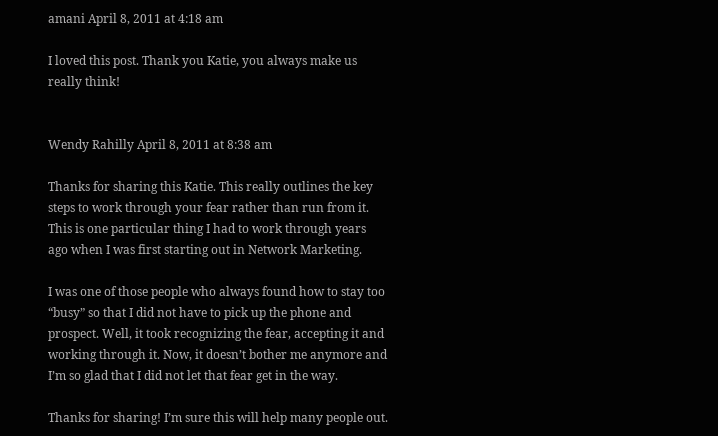amani April 8, 2011 at 4:18 am

I loved this post. Thank you Katie, you always make us really think!


Wendy Rahilly April 8, 2011 at 8:38 am

Thanks for sharing this Katie. This really outlines the key steps to work through your fear rather than run from it. This is one particular thing I had to work through years ago when I was first starting out in Network Marketing.

I was one of those people who always found how to stay too “busy” so that I did not have to pick up the phone and prospect. Well, it took recognizing the fear, accepting it and working through it. Now, it doesn’t bother me anymore and I’m so glad that I did not let that fear get in the way.

Thanks for sharing! I’m sure this will help many people out.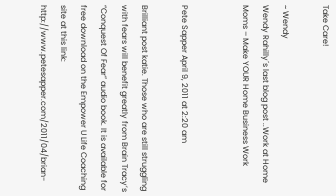Take Care!

~ Wendy
Wendy Rahilly´s last blog post ..Work at Home Moms – Make YOUR Home Business Work


Pete Sapper April 9, 2011 at 2:20 am

Brilliant post katie. Those who are still struggling with fears will benefit greatly from Brain Tracy’s “Conquest Of Fear” audio book. It is available for free download on the Empower U Life Coaching site at this link: http://www.petesapper.com/2011/04/brian-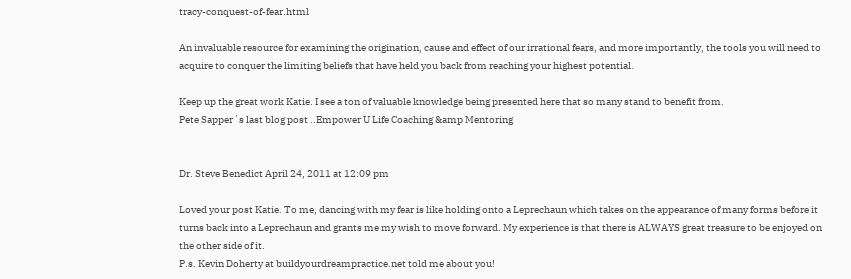tracy-conquest-of-fear.html

An invaluable resource for examining the origination, cause and effect of our irrational fears, and more importantly, the tools you will need to acquire to conquer the limiting beliefs that have held you back from reaching your highest potential.

Keep up the great work Katie. I see a ton of valuable knowledge being presented here that so many stand to benefit from.
Pete Sapper´s last blog post ..Empower U Life Coaching &amp Mentoring


Dr. Steve Benedict April 24, 2011 at 12:09 pm

Loved your post Katie. To me, dancing with my fear is like holding onto a Leprechaun which takes on the appearance of many forms before it turns back into a Leprechaun and grants me my wish to move forward. My experience is that there is ALWAYS great treasure to be enjoyed on the other side of it.
P.s. Kevin Doherty at buildyourdreampractice.net told me about you!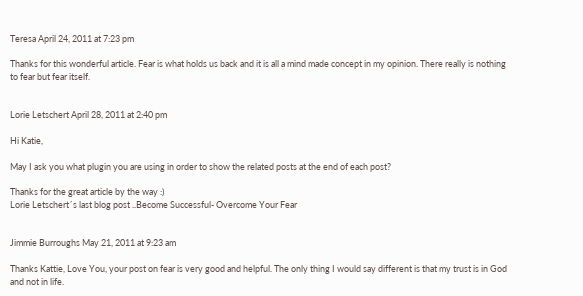Teresa April 24, 2011 at 7:23 pm

Thanks for this wonderful article. Fear is what holds us back and it is all a mind made concept in my opinion. There really is nothing to fear but fear itself.


Lorie Letschert April 28, 2011 at 2:40 pm

Hi Katie,

May I ask you what plugin you are using in order to show the related posts at the end of each post?

Thanks for the great article by the way :)
Lorie Letschert´s last blog post ..Become Successful- Overcome Your Fear


Jimmie Burroughs May 21, 2011 at 9:23 am

Thanks Kattie, Love You, your post on fear is very good and helpful. The only thing I would say different is that my trust is in God and not in life.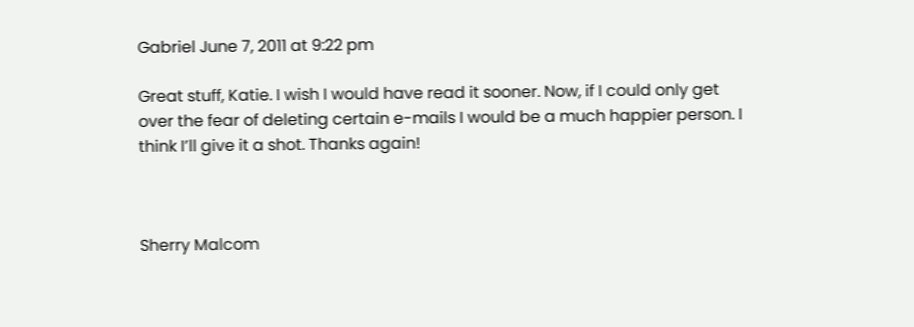Gabriel June 7, 2011 at 9:22 pm

Great stuff, Katie. I wish I would have read it sooner. Now, if I could only get over the fear of deleting certain e-mails I would be a much happier person. I think I’ll give it a shot. Thanks again!



Sherry Malcom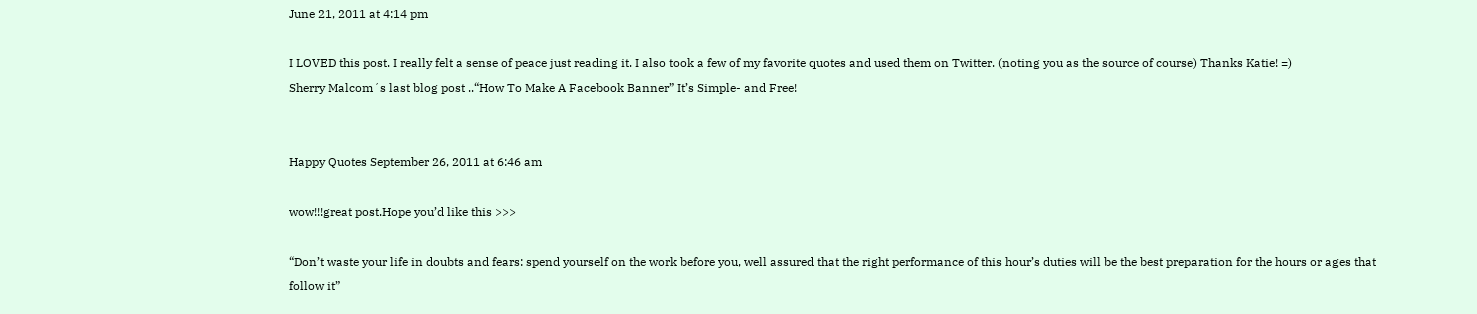June 21, 2011 at 4:14 pm

I LOVED this post. I really felt a sense of peace just reading it. I also took a few of my favorite quotes and used them on Twitter. (noting you as the source of course) Thanks Katie! =)
Sherry Malcom´s last blog post ..“How To Make A Facebook Banner” It’s Simple- and Free!


Happy Quotes September 26, 2011 at 6:46 am

wow!!!great post.Hope you’d like this >>>

“Don’t waste your life in doubts and fears: spend yourself on the work before you, well assured that the right performance of this hour’s duties will be the best preparation for the hours or ages that follow it”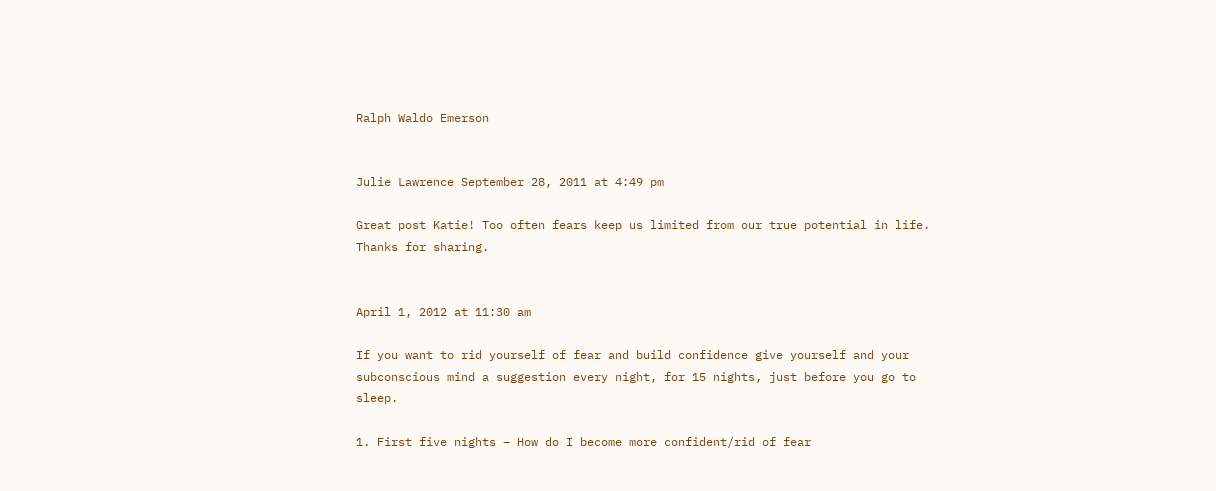Ralph Waldo Emerson


Julie Lawrence September 28, 2011 at 4:49 pm

Great post Katie! Too often fears keep us limited from our true potential in life. Thanks for sharing.


April 1, 2012 at 11:30 am

If you want to rid yourself of fear and build confidence give yourself and your subconscious mind a suggestion every night, for 15 nights, just before you go to sleep.

1. First five nights – How do I become more confident/rid of fear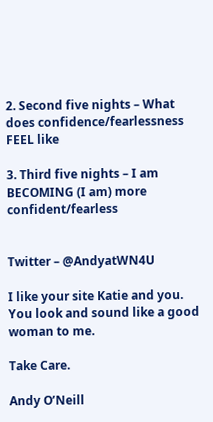2. Second five nights – What does confidence/fearlessness FEEL like

3. Third five nights – I am BECOMING (I am) more confident/fearless


Twitter – @AndyatWN4U

I like your site Katie and you. You look and sound like a good woman to me.

Take Care.

Andy O’Neill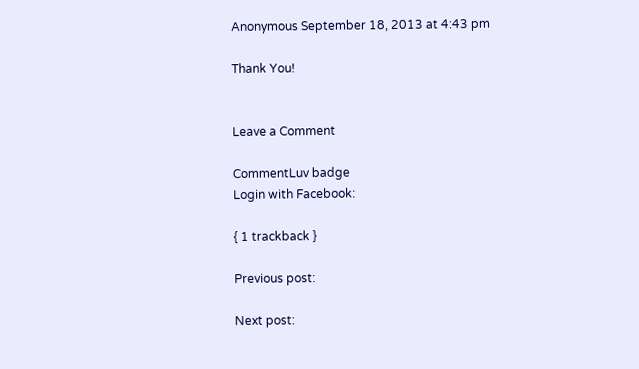Anonymous September 18, 2013 at 4:43 pm

Thank You!


Leave a Comment

CommentLuv badge
Login with Facebook:

{ 1 trackback }

Previous post:

Next post: